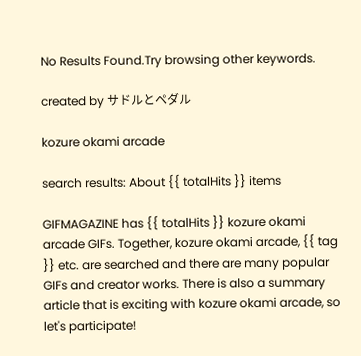No Results Found.Try browsing other keywords.

created by サドルとペダル

kozure okami arcade

search results: About {{ totalHits }} items

GIFMAGAZINE has {{ totalHits }} kozure okami arcade GIFs. Together, kozure okami arcade, {{ tag }} etc. are searched and there are many popular GIFs and creator works. There is also a summary article that is exciting with kozure okami arcade, so let's participate!